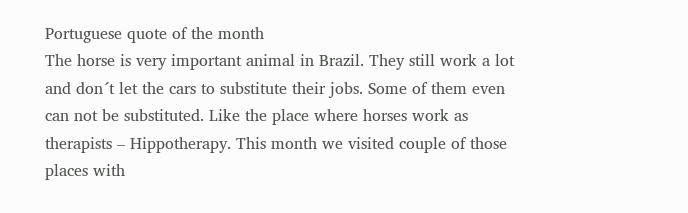Portuguese quote of the month
The horse is very important animal in Brazil. They still work a lot and don´t let the cars to substitute their jobs. Some of them even can not be substituted. Like the place where horses work as therapists – Hippotherapy. This month we visited couple of those places with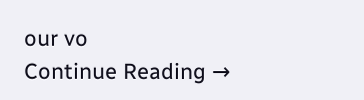our vo
Continue Reading →